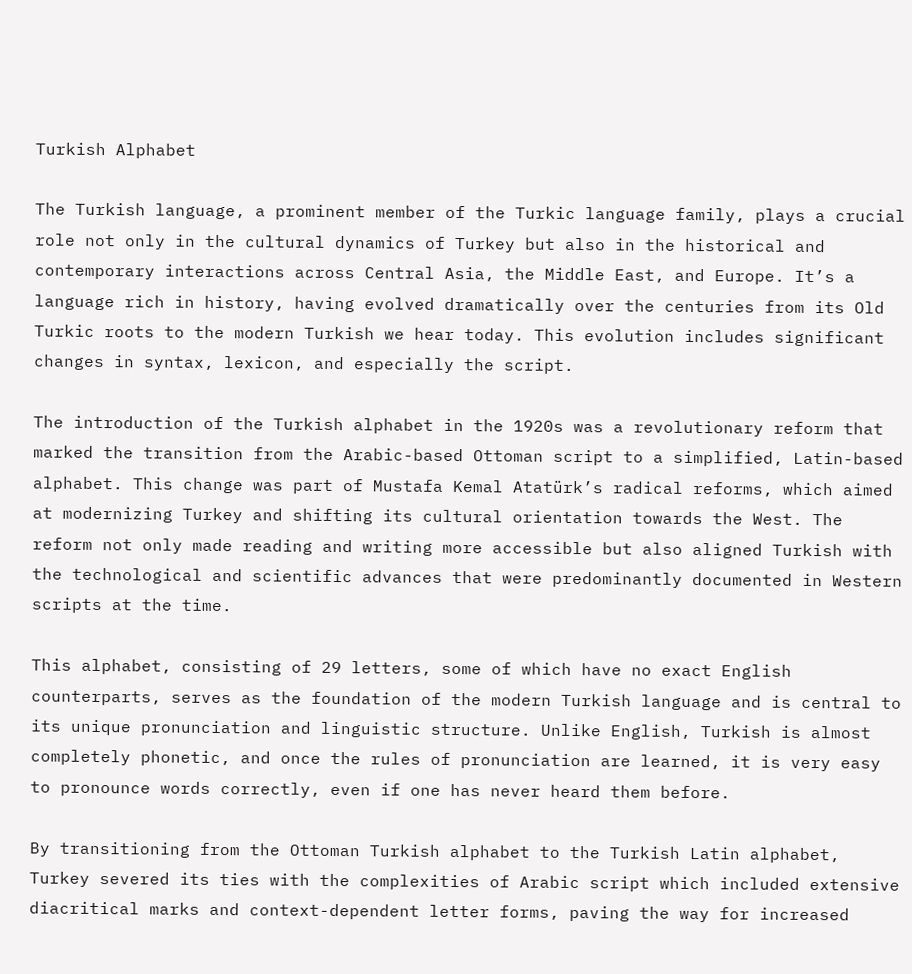Turkish Alphabet

The Turkish language, a prominent member of the Turkic language family, plays a crucial role not only in the cultural dynamics of Turkey but also in the historical and contemporary interactions across Central Asia, the Middle East, and Europe. It’s a language rich in history, having evolved dramatically over the centuries from its Old Turkic roots to the modern Turkish we hear today. This evolution includes significant changes in syntax, lexicon, and especially the script.

The introduction of the Turkish alphabet in the 1920s was a revolutionary reform that marked the transition from the Arabic-based Ottoman script to a simplified, Latin-based alphabet. This change was part of Mustafa Kemal Atatürk’s radical reforms, which aimed at modernizing Turkey and shifting its cultural orientation towards the West. The reform not only made reading and writing more accessible but also aligned Turkish with the technological and scientific advances that were predominantly documented in Western scripts at the time.

This alphabet, consisting of 29 letters, some of which have no exact English counterparts, serves as the foundation of the modern Turkish language and is central to its unique pronunciation and linguistic structure. Unlike English, Turkish is almost completely phonetic, and once the rules of pronunciation are learned, it is very easy to pronounce words correctly, even if one has never heard them before.

By transitioning from the Ottoman Turkish alphabet to the Turkish Latin alphabet, Turkey severed its ties with the complexities of Arabic script which included extensive diacritical marks and context-dependent letter forms, paving the way for increased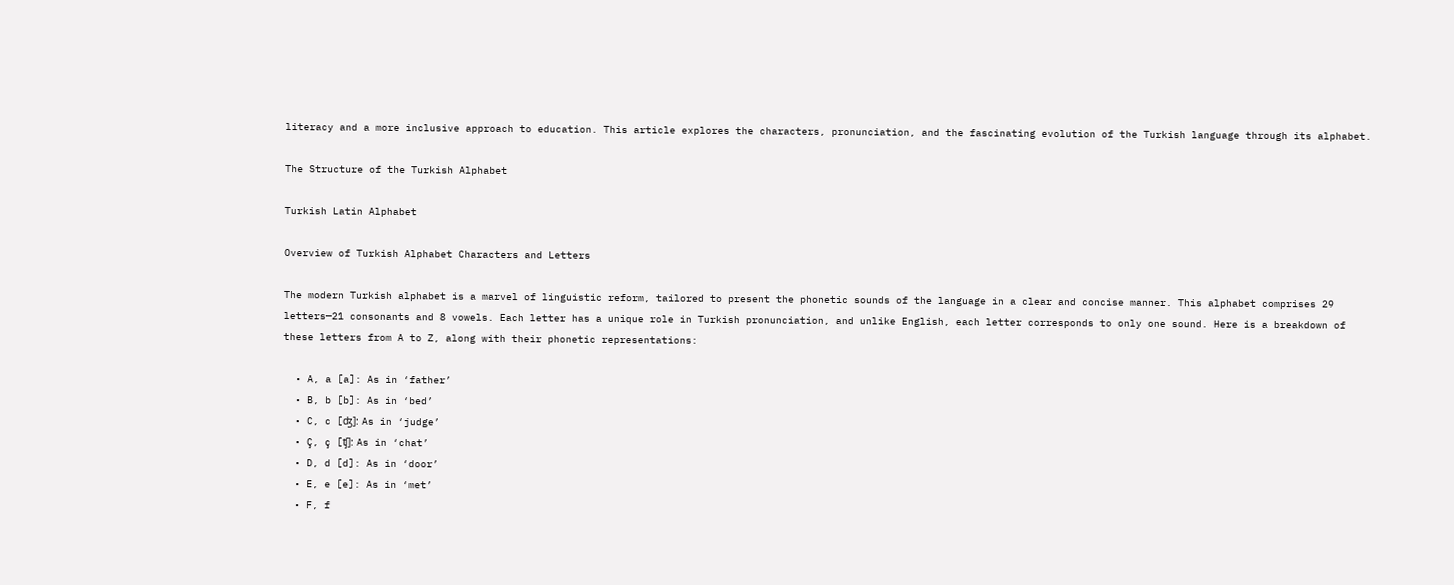literacy and a more inclusive approach to education. This article explores the characters, pronunciation, and the fascinating evolution of the Turkish language through its alphabet.

The Structure of the Turkish Alphabet

Turkish Latin Alphabet

Overview of Turkish Alphabet Characters and Letters

The modern Turkish alphabet is a marvel of linguistic reform, tailored to present the phonetic sounds of the language in a clear and concise manner. This alphabet comprises 29 letters—21 consonants and 8 vowels. Each letter has a unique role in Turkish pronunciation, and unlike English, each letter corresponds to only one sound. Here is a breakdown of these letters from A to Z, along with their phonetic representations:

  • A, a [a]: As in ‘father’
  • B, b [b]: As in ‘bed’
  • C, c [ʤ]: As in ‘judge’
  • Ç, ç [ʧ]: As in ‘chat’
  • D, d [d]: As in ‘door’
  • E, e [e]: As in ‘met’
  • F, f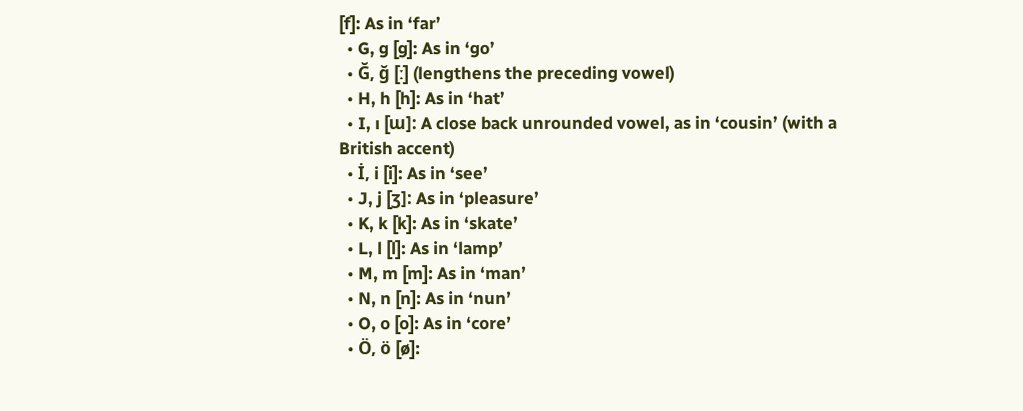[f]: As in ‘far’
  • G, g [ɡ]: As in ‘go’
  • Ğ, ğ [ː] (lengthens the preceding vowel)
  • H, h [h]: As in ‘hat’
  • I, ı [ɯ]: A close back unrounded vowel, as in ‘cousin’ (with a British accent)
  • İ, i [i]: As in ‘see’
  • J, j [ʒ]: As in ‘pleasure’
  • K, k [k]: As in ‘skate’
  • L, l [l]: As in ‘lamp’
  • M, m [m]: As in ‘man’
  • N, n [n]: As in ‘nun’
  • O, o [o]: As in ‘core’
  • Ö, ö [ø]: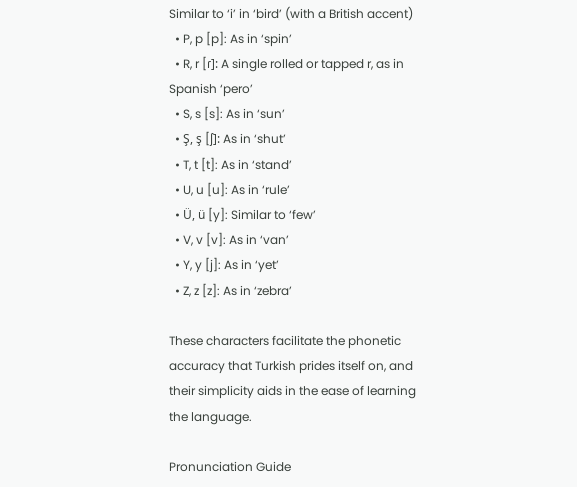Similar to ‘i’ in ‘bird’ (with a British accent)
  • P, p [p]: As in ‘spin’
  • R, r [ɾ]: A single rolled or tapped r, as in Spanish ‘pero’
  • S, s [s]: As in ‘sun’
  • Ş, ş [ʃ]: As in ‘shut’
  • T, t [t]: As in ‘stand’
  • U, u [u]: As in ‘rule’
  • Ü, ü [y]: Similar to ‘few’
  • V, v [v]: As in ‘van’
  • Y, y [j]: As in ‘yet’
  • Z, z [z]: As in ‘zebra’

These characters facilitate the phonetic accuracy that Turkish prides itself on, and their simplicity aids in the ease of learning the language.

Pronunciation Guide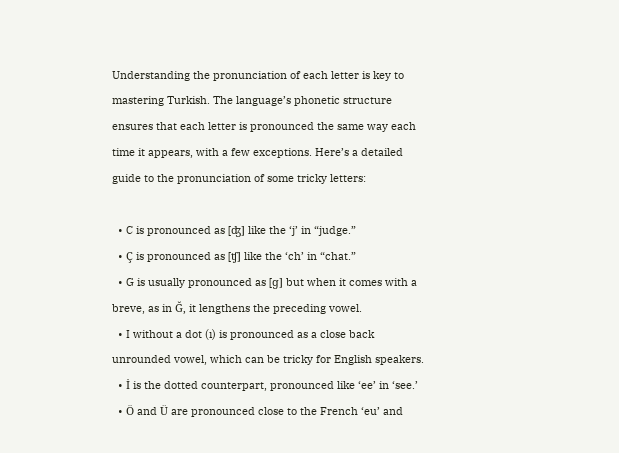Understanding the pronunciation of each letter is key to mastering Turkish. The language’s phonetic structure ensures that each letter is pronounced the same way each time it appears, with a few exceptions. Here’s a detailed guide to the pronunciation of some tricky letters:

  • C is pronounced as [ʤ] like the ‘j’ in “judge.”
  • Ç is pronounced as [ʧ] like the ‘ch’ in “chat.”
  • G is usually pronounced as [ɡ] but when it comes with a breve, as in Ğ, it lengthens the preceding vowel.
  • I without a dot (ı) is pronounced as a close back unrounded vowel, which can be tricky for English speakers.
  • İ is the dotted counterpart, pronounced like ‘ee’ in ‘see.’
  • Ö and Ü are pronounced close to the French ‘eu’ and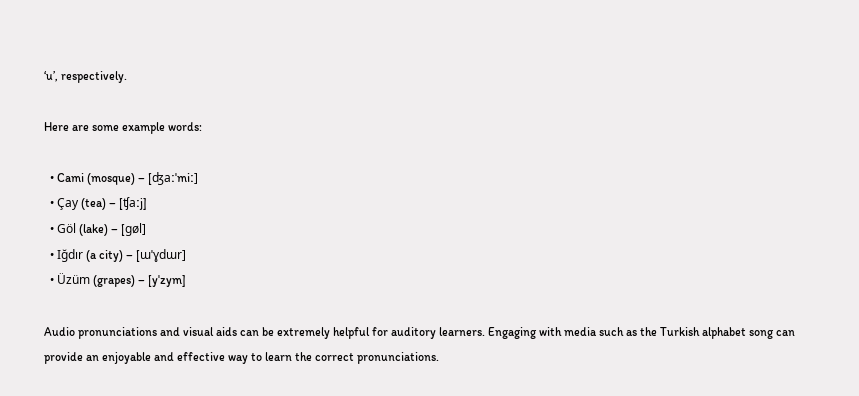‘u’, respectively.

Here are some example words:

  • Cami (mosque) – [ʤaːˈmiː]
  • Çay (tea) – [ʧaːj]
  • Göl (lake) – [ɡøl]
  • Iğdır (a city) – [ɯˈɣdɯr]
  • Üzüm (grapes) – [yˈzym]

Audio pronunciations and visual aids can be extremely helpful for auditory learners. Engaging with media such as the Turkish alphabet song can provide an enjoyable and effective way to learn the correct pronunciations.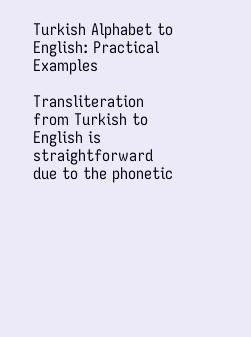Turkish Alphabet to English: Practical Examples

Transliteration from Turkish to English is straightforward due to the phonetic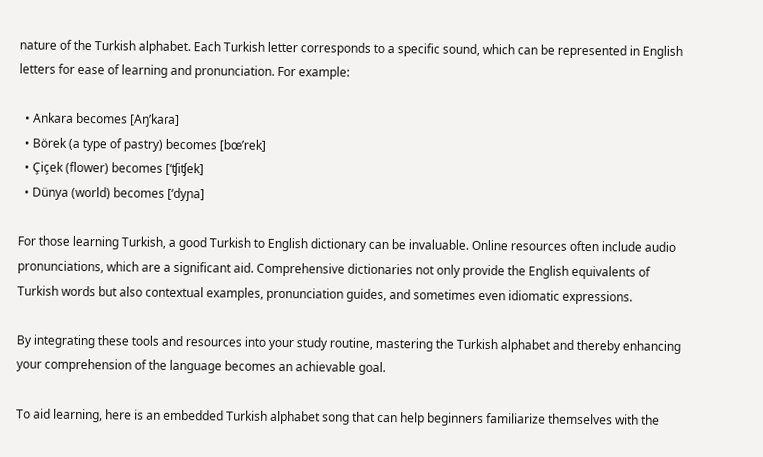nature of the Turkish alphabet. Each Turkish letter corresponds to a specific sound, which can be represented in English letters for ease of learning and pronunciation. For example:

  • Ankara becomes [Aŋ’kaɾa]
  • Börek (a type of pastry) becomes [bœ’rek]
  • Çiçek (flower) becomes [‘ʧiʧek]
  • Dünya (world) becomes [‘dyɲa]

For those learning Turkish, a good Turkish to English dictionary can be invaluable. Online resources often include audio pronunciations, which are a significant aid. Comprehensive dictionaries not only provide the English equivalents of Turkish words but also contextual examples, pronunciation guides, and sometimes even idiomatic expressions.

By integrating these tools and resources into your study routine, mastering the Turkish alphabet and thereby enhancing your comprehension of the language becomes an achievable goal.

To aid learning, here is an embedded Turkish alphabet song that can help beginners familiarize themselves with the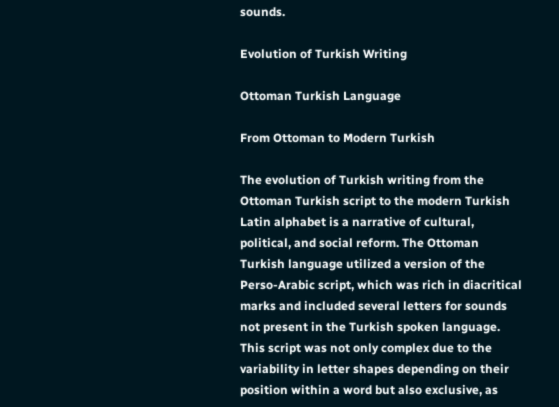sounds.

Evolution of Turkish Writing

Ottoman Turkish Language

From Ottoman to Modern Turkish

The evolution of Turkish writing from the Ottoman Turkish script to the modern Turkish Latin alphabet is a narrative of cultural, political, and social reform. The Ottoman Turkish language utilized a version of the Perso-Arabic script, which was rich in diacritical marks and included several letters for sounds not present in the Turkish spoken language. This script was not only complex due to the variability in letter shapes depending on their position within a word but also exclusive, as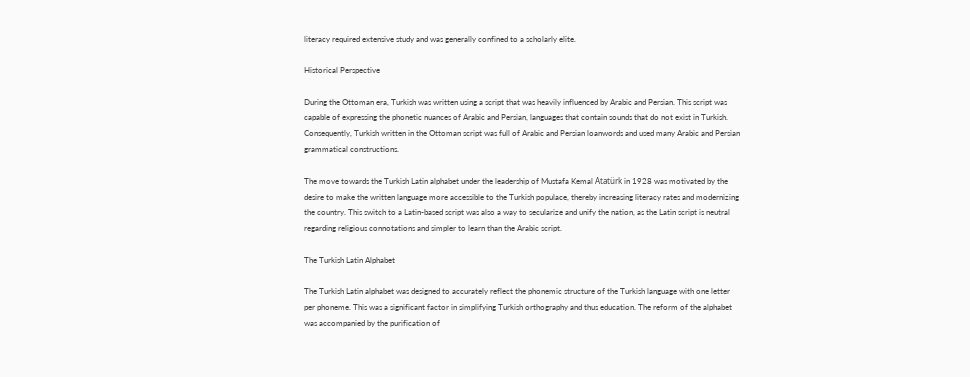literacy required extensive study and was generally confined to a scholarly elite.

Historical Perspective

During the Ottoman era, Turkish was written using a script that was heavily influenced by Arabic and Persian. This script was capable of expressing the phonetic nuances of Arabic and Persian, languages that contain sounds that do not exist in Turkish. Consequently, Turkish written in the Ottoman script was full of Arabic and Persian loanwords and used many Arabic and Persian grammatical constructions.

The move towards the Turkish Latin alphabet under the leadership of Mustafa Kemal Atatürk in 1928 was motivated by the desire to make the written language more accessible to the Turkish populace, thereby increasing literacy rates and modernizing the country. This switch to a Latin-based script was also a way to secularize and unify the nation, as the Latin script is neutral regarding religious connotations and simpler to learn than the Arabic script.

The Turkish Latin Alphabet

The Turkish Latin alphabet was designed to accurately reflect the phonemic structure of the Turkish language with one letter per phoneme. This was a significant factor in simplifying Turkish orthography and thus education. The reform of the alphabet was accompanied by the purification of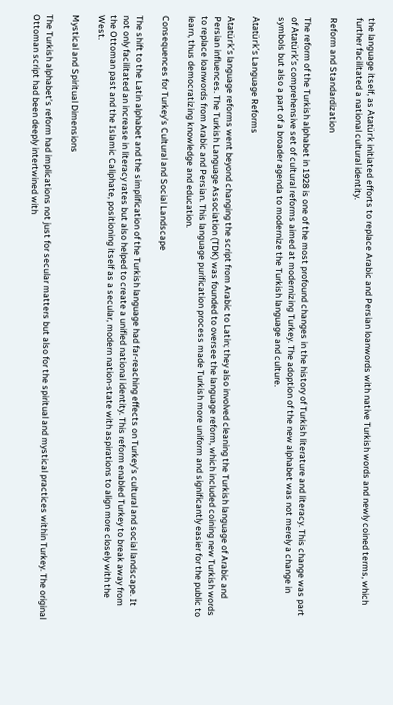the language itself, as Atatürk initiated efforts to replace Arabic and Persian loanwords with native Turkish words and newly coined terms, which further facilitated a national cultural identity.

Reform and Standardization

The reform of the Turkish alphabet in 1928 is one of the most profound changes in the history of Turkish literature and literacy. This change was part of Atatürk’s comprehensive set of cultural reforms aimed at modernizing Turkey. The adoption of the new alphabet was not merely a change in symbols but also a part of a broader agenda to modernize the Turkish language and culture.

Atatürk’s Language Reforms

Atatürk’s language reforms went beyond changing the script from Arabic to Latin; they also involved cleaning the Turkish language of Arabic and Persian influences. The Turkish Language Association (TDK) was founded to oversee the language reform, which included coining new Turkish words to replace loanwords from Arabic and Persian. This language purification process made Turkish more uniform and significantly easier for the public to learn, thus democratizing knowledge and education.

Consequences for Turkey’s Cultural and Social Landscape

The shift to the Latin alphabet and the simplification of the Turkish language had far-reaching effects on Turkey’s cultural and social landscape. It not only facilitated an increase in literacy rates but also helped to create a unified national identity. This reform enabled Turkey to break away from the Ottoman past and the Islamic Caliphate, positioning itself as a secular, modern nation-state with aspirations to align more closely with the West.

Mystical and Spiritual Dimensions

The Turkish alphabet’s reform had implications not just for secular matters but also for the spiritual and mystical practices within Turkey. The original Ottoman script had been deeply intertwined with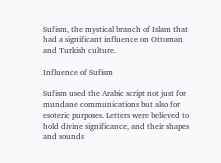Sufism, the mystical branch of Islam that had a significant influence on Ottoman and Turkish culture.

Influence of Sufism

Sufism used the Arabic script not just for mundane communications but also for esoteric purposes. Letters were believed to hold divine significance, and their shapes and sounds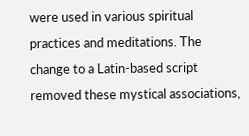were used in various spiritual practices and meditations. The change to a Latin-based script removed these mystical associations,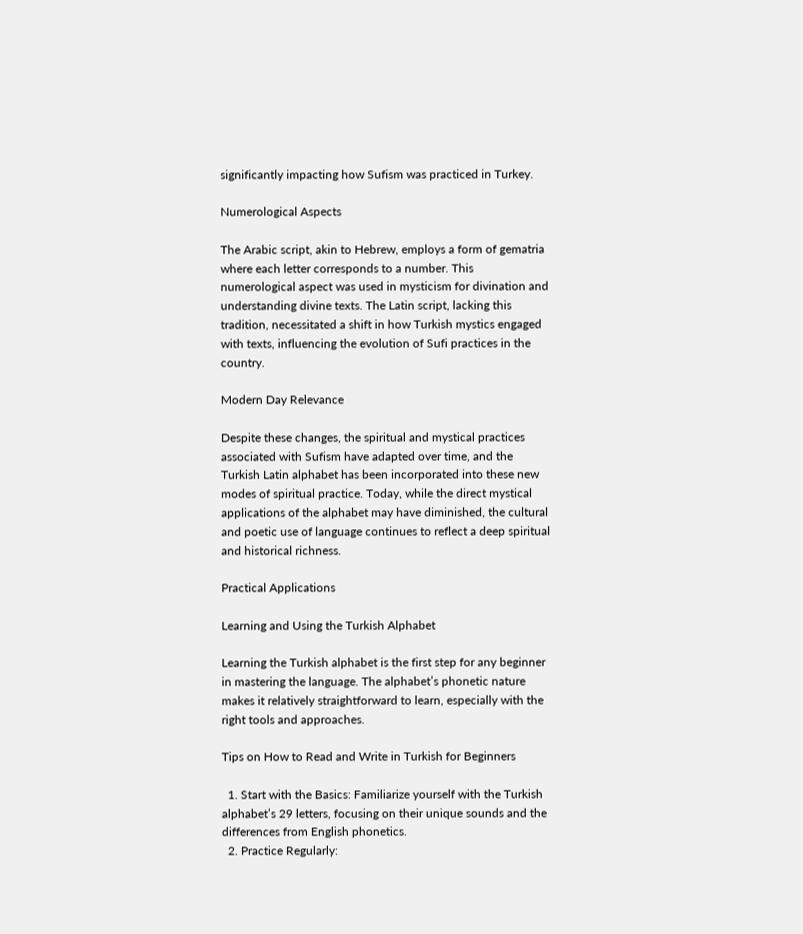significantly impacting how Sufism was practiced in Turkey.

Numerological Aspects

The Arabic script, akin to Hebrew, employs a form of gematria where each letter corresponds to a number. This numerological aspect was used in mysticism for divination and understanding divine texts. The Latin script, lacking this tradition, necessitated a shift in how Turkish mystics engaged with texts, influencing the evolution of Sufi practices in the country.

Modern Day Relevance

Despite these changes, the spiritual and mystical practices associated with Sufism have adapted over time, and the Turkish Latin alphabet has been incorporated into these new modes of spiritual practice. Today, while the direct mystical applications of the alphabet may have diminished, the cultural and poetic use of language continues to reflect a deep spiritual and historical richness.

Practical Applications

Learning and Using the Turkish Alphabet

Learning the Turkish alphabet is the first step for any beginner in mastering the language. The alphabet’s phonetic nature makes it relatively straightforward to learn, especially with the right tools and approaches.

Tips on How to Read and Write in Turkish for Beginners

  1. Start with the Basics: Familiarize yourself with the Turkish alphabet’s 29 letters, focusing on their unique sounds and the differences from English phonetics.
  2. Practice Regularly: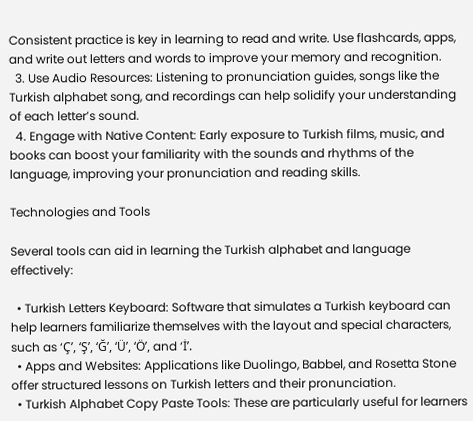Consistent practice is key in learning to read and write. Use flashcards, apps, and write out letters and words to improve your memory and recognition.
  3. Use Audio Resources: Listening to pronunciation guides, songs like the Turkish alphabet song, and recordings can help solidify your understanding of each letter’s sound.
  4. Engage with Native Content: Early exposure to Turkish films, music, and books can boost your familiarity with the sounds and rhythms of the language, improving your pronunciation and reading skills.

Technologies and Tools

Several tools can aid in learning the Turkish alphabet and language effectively:

  • Turkish Letters Keyboard: Software that simulates a Turkish keyboard can help learners familiarize themselves with the layout and special characters, such as ‘Ç’, ‘Ş’, ‘Ğ’, ‘Ü’, ‘Ö’, and ‘İ’.
  • Apps and Websites: Applications like Duolingo, Babbel, and Rosetta Stone offer structured lessons on Turkish letters and their pronunciation.
  • Turkish Alphabet Copy Paste Tools: These are particularly useful for learners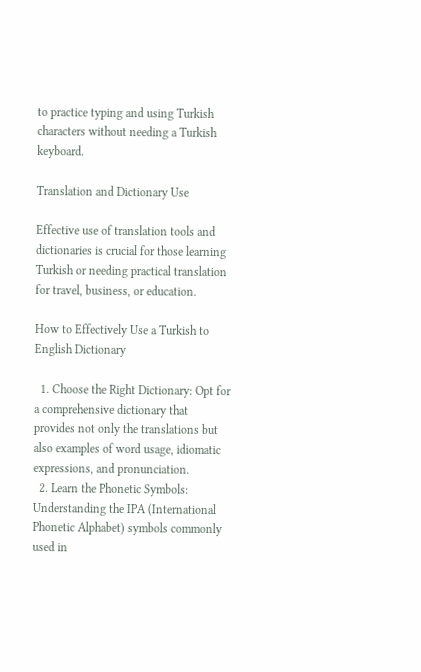to practice typing and using Turkish characters without needing a Turkish keyboard.

Translation and Dictionary Use

Effective use of translation tools and dictionaries is crucial for those learning Turkish or needing practical translation for travel, business, or education.

How to Effectively Use a Turkish to English Dictionary

  1. Choose the Right Dictionary: Opt for a comprehensive dictionary that provides not only the translations but also examples of word usage, idiomatic expressions, and pronunciation.
  2. Learn the Phonetic Symbols: Understanding the IPA (International Phonetic Alphabet) symbols commonly used in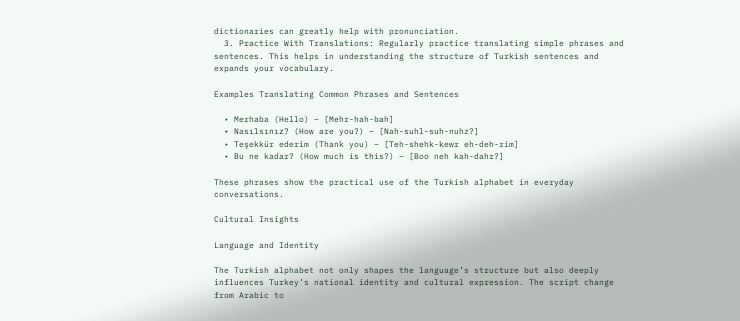dictionaries can greatly help with pronunciation.
  3. Practice With Translations: Regularly practice translating simple phrases and sentences. This helps in understanding the structure of Turkish sentences and expands your vocabulary.

Examples Translating Common Phrases and Sentences

  • Merhaba (Hello) – [Mehr-hah-bah]
  • Nasılsınız? (How are you?) – [Nah-suhl-suh-nuhz?]
  • Teşekkür ederim (Thank you) – [Teh-shehk-kewr eh-deh-rim]
  • Bu ne kadar? (How much is this?) – [Boo neh kah-dahr?]

These phrases show the practical use of the Turkish alphabet in everyday conversations.

Cultural Insights

Language and Identity

The Turkish alphabet not only shapes the language’s structure but also deeply influences Turkey’s national identity and cultural expression. The script change from Arabic to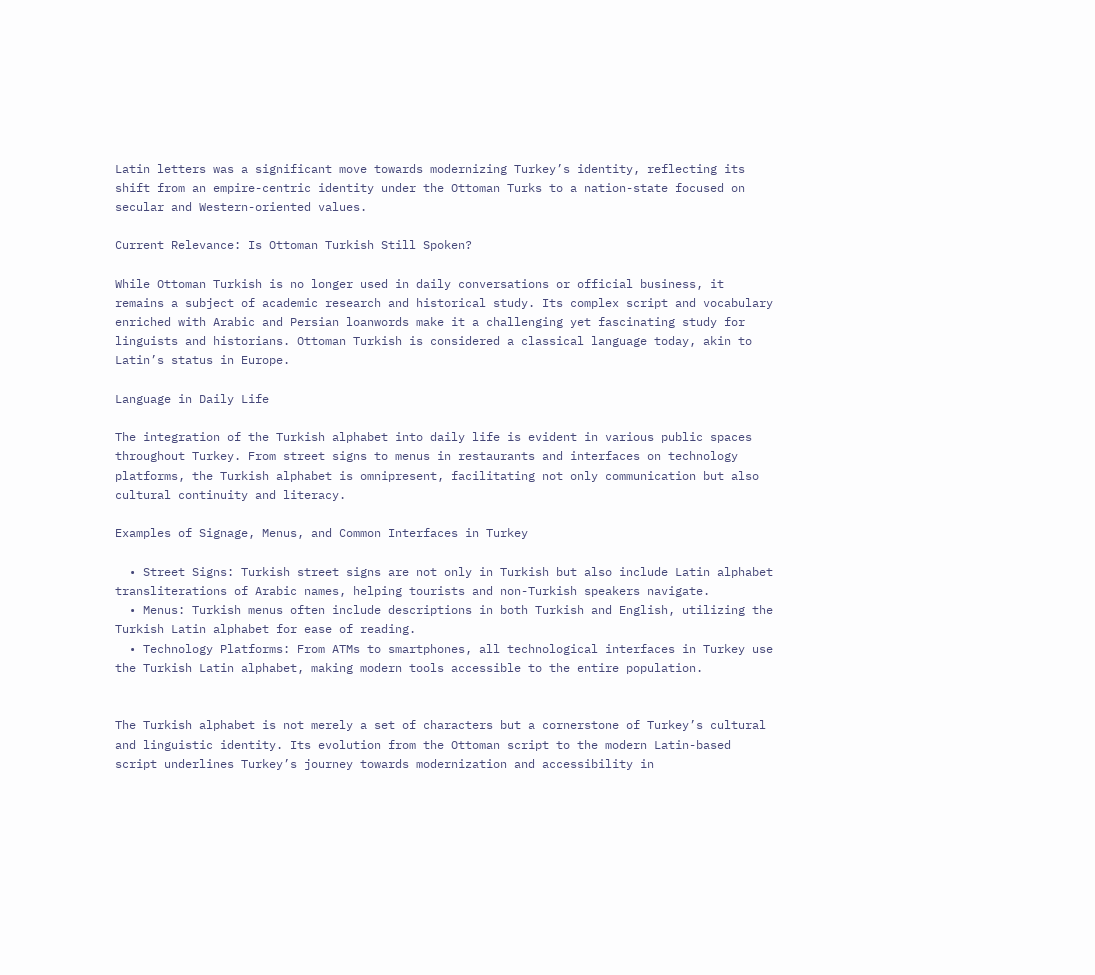Latin letters was a significant move towards modernizing Turkey’s identity, reflecting its shift from an empire-centric identity under the Ottoman Turks to a nation-state focused on secular and Western-oriented values.

Current Relevance: Is Ottoman Turkish Still Spoken?

While Ottoman Turkish is no longer used in daily conversations or official business, it remains a subject of academic research and historical study. Its complex script and vocabulary enriched with Arabic and Persian loanwords make it a challenging yet fascinating study for linguists and historians. Ottoman Turkish is considered a classical language today, akin to Latin’s status in Europe.

Language in Daily Life

The integration of the Turkish alphabet into daily life is evident in various public spaces throughout Turkey. From street signs to menus in restaurants and interfaces on technology platforms, the Turkish alphabet is omnipresent, facilitating not only communication but also cultural continuity and literacy.

Examples of Signage, Menus, and Common Interfaces in Turkey

  • Street Signs: Turkish street signs are not only in Turkish but also include Latin alphabet transliterations of Arabic names, helping tourists and non-Turkish speakers navigate.
  • Menus: Turkish menus often include descriptions in both Turkish and English, utilizing the Turkish Latin alphabet for ease of reading.
  • Technology Platforms: From ATMs to smartphones, all technological interfaces in Turkey use the Turkish Latin alphabet, making modern tools accessible to the entire population.


The Turkish alphabet is not merely a set of characters but a cornerstone of Turkey’s cultural and linguistic identity. Its evolution from the Ottoman script to the modern Latin-based script underlines Turkey’s journey towards modernization and accessibility in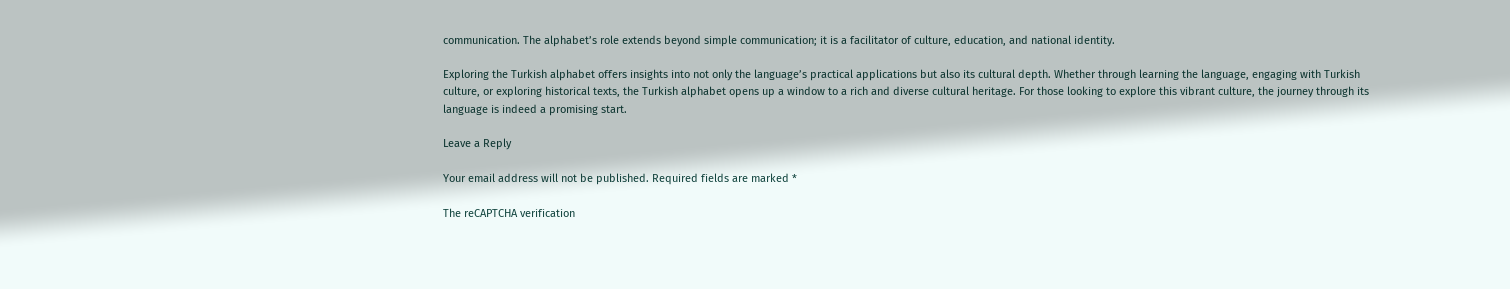communication. The alphabet’s role extends beyond simple communication; it is a facilitator of culture, education, and national identity.

Exploring the Turkish alphabet offers insights into not only the language’s practical applications but also its cultural depth. Whether through learning the language, engaging with Turkish culture, or exploring historical texts, the Turkish alphabet opens up a window to a rich and diverse cultural heritage. For those looking to explore this vibrant culture, the journey through its language is indeed a promising start.

Leave a Reply

Your email address will not be published. Required fields are marked *

The reCAPTCHA verification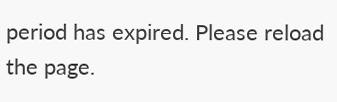period has expired. Please reload the page.